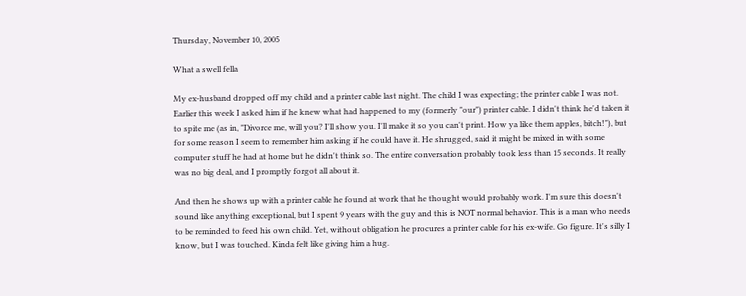Thursday, November 10, 2005

What a swell fella

My ex-husband dropped off my child and a printer cable last night. The child I was expecting; the printer cable I was not. Earlier this week I asked him if he knew what had happened to my (formerly "our") printer cable. I didn't think he'd taken it to spite me (as in, "Divorce me, will you? I'll show you. I'll make it so you can't print. How ya like them apples, bitch!"), but for some reason I seem to remember him asking if he could have it. He shrugged, said it might be mixed in with some computer stuff he had at home but he didn't think so. The entire conversation probably took less than 15 seconds. It really was no big deal, and I promptly forgot all about it.

And then he shows up with a printer cable he found at work that he thought would probably work. I'm sure this doesn't sound like anything exceptional, but I spent 9 years with the guy and this is NOT normal behavior. This is a man who needs to be reminded to feed his own child. Yet, without obligation he procures a printer cable for his ex-wife. Go figure. It's silly I know, but I was touched. Kinda felt like giving him a hug.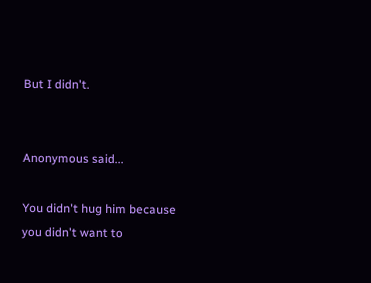But I didn't.


Anonymous said...

You didn't hug him because you didn't want to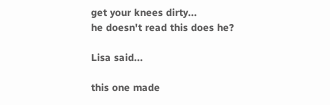get your knees dirty...
he doesn't read this does he?

Lisa said...

this one made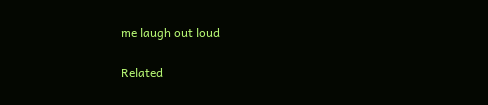me laugh out loud

Related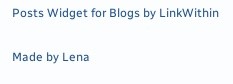Posts Widget for Blogs by LinkWithin

Made by Lena